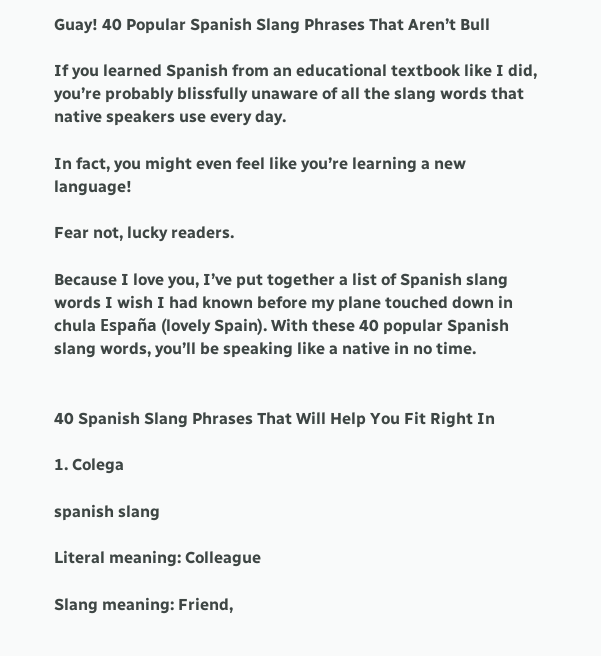Guay! 40 Popular Spanish Slang Phrases That Aren’t Bull

If you learned Spanish from an educational textbook like I did, you’re probably blissfully unaware of all the slang words that native speakers use every day.

In fact, you might even feel like you’re learning a new language!

Fear not, lucky readers.

Because I love you, I’ve put together a list of Spanish slang words I wish I had known before my plane touched down in chula España (lovely Spain). With these 40 popular Spanish slang words, you’ll be speaking like a native in no time.


40 Spanish Slang Phrases That Will Help You Fit Right In

1. Colega

spanish slang

Literal meaning: Colleague

Slang meaning: Friend,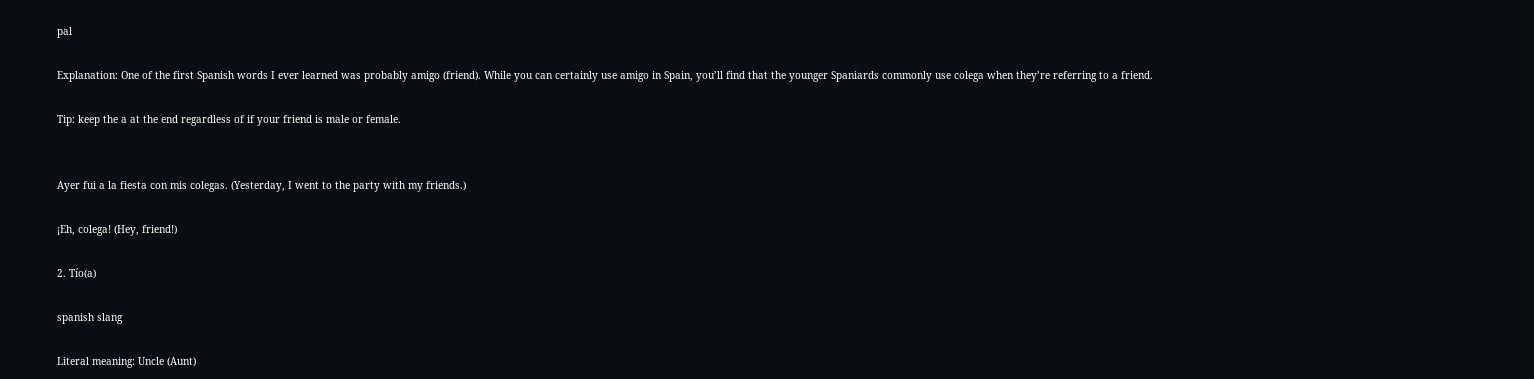pal

Explanation: One of the first Spanish words I ever learned was probably amigo (friend). While you can certainly use amigo in Spain, you’ll find that the younger Spaniards commonly use colega when they’re referring to a friend.

Tip: keep the a at the end regardless of if your friend is male or female.


Ayer fui a la fiesta con mis colegas. (Yesterday, I went to the party with my friends.)

¡Eh, colega! (Hey, friend!)

2. Tío(a)

spanish slang

Literal meaning: Uncle (Aunt)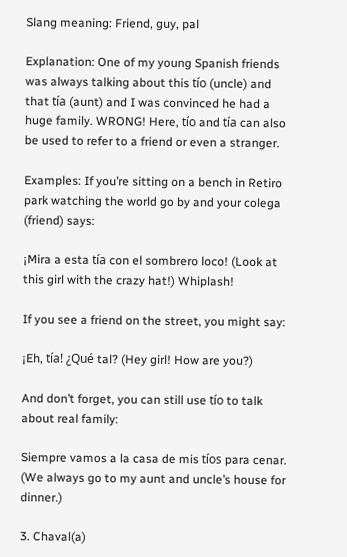Slang meaning: Friend, guy, pal

Explanation: One of my young Spanish friends was always talking about this tío (uncle) and that tía (aunt) and I was convinced he had a huge family. WRONG! Here, tío and tía can also be used to refer to a friend or even a stranger.

Examples: If you’re sitting on a bench in Retiro park watching the world go by and your colega (friend) says:

¡Mira a esta tía con el sombrero loco! (Look at this girl with the crazy hat!) Whiplash!

If you see a friend on the street, you might say:

¡Eh, tía! ¿Qué tal? (Hey girl! How are you?)

And don’t forget, you can still use tío to talk about real family:

Siempre vamos a la casa de mis tíos para cenar. (We always go to my aunt and uncle’s house for dinner.)

3. Chaval(a)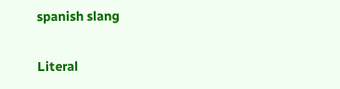spanish slang

Literal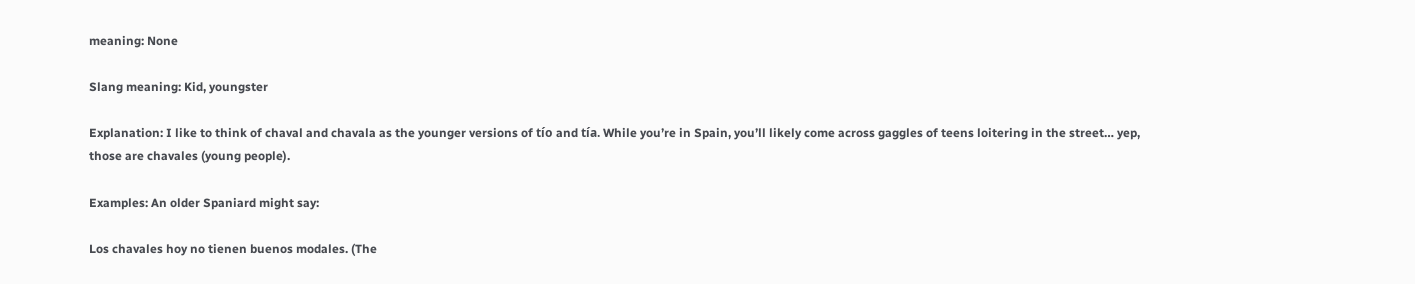meaning: None

Slang meaning: Kid, youngster

Explanation: I like to think of chaval and chavala as the younger versions of tío and tía. While you’re in Spain, you’ll likely come across gaggles of teens loitering in the street… yep, those are chavales (young people).

Examples: An older Spaniard might say:

Los chavales hoy no tienen buenos modales. (The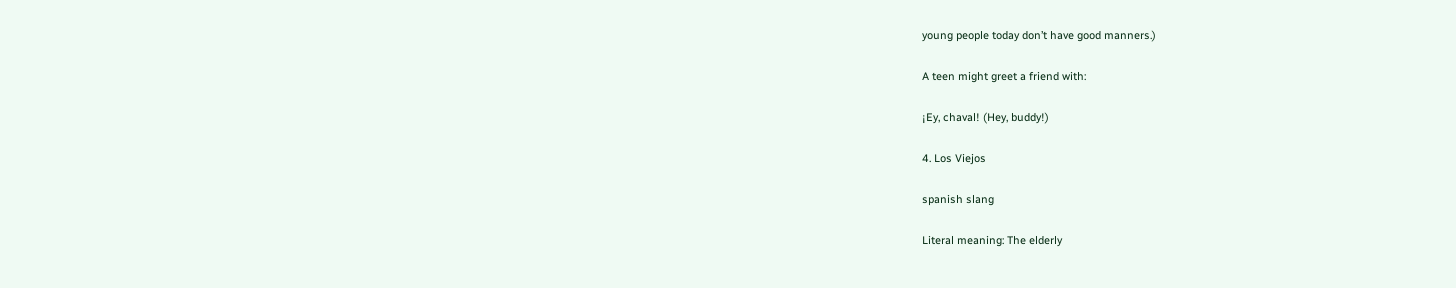young people today don’t have good manners.)

A teen might greet a friend with:

¡Ey, chaval! (Hey, buddy!)

4. Los Viejos

spanish slang

Literal meaning: The elderly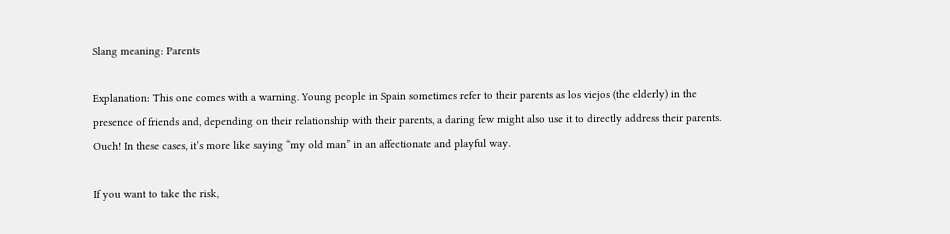Slang meaning: Parents

Explanation: This one comes with a warning. Young people in Spain sometimes refer to their parents as los viejos (the elderly) in the presence of friends and, depending on their relationship with their parents, a daring few might also use it to directly address their parents. Ouch! In these cases, it’s more like saying “my old man” in an affectionate and playful way.

If you want to take the risk,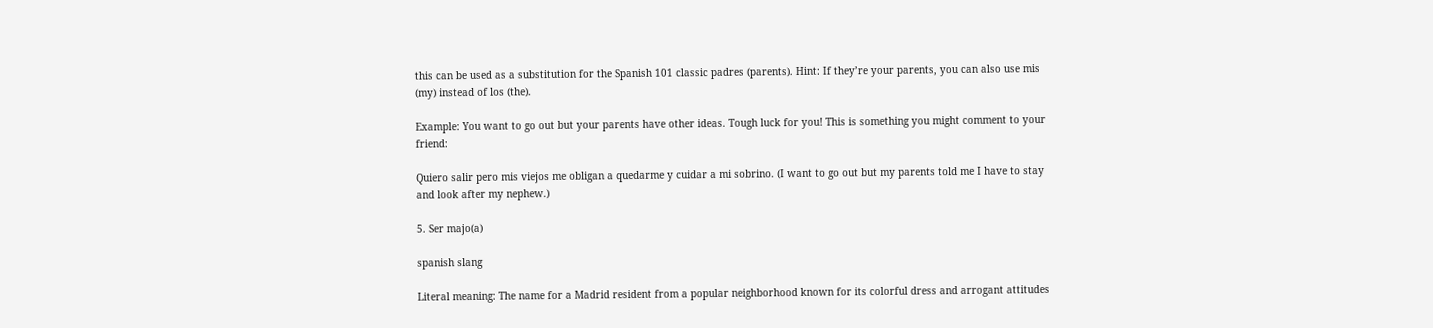this can be used as a substitution for the Spanish 101 classic padres (parents). Hint: If they’re your parents, you can also use mis (my) instead of los (the).

Example: You want to go out but your parents have other ideas. Tough luck for you! This is something you might comment to your friend:

Quiero salir pero mis viejos me obligan a quedarme y cuidar a mi sobrino. (I want to go out but my parents told me I have to stay and look after my nephew.)

5. Ser majo(a)

spanish slang

Literal meaning: The name for a Madrid resident from a popular neighborhood known for its colorful dress and arrogant attitudes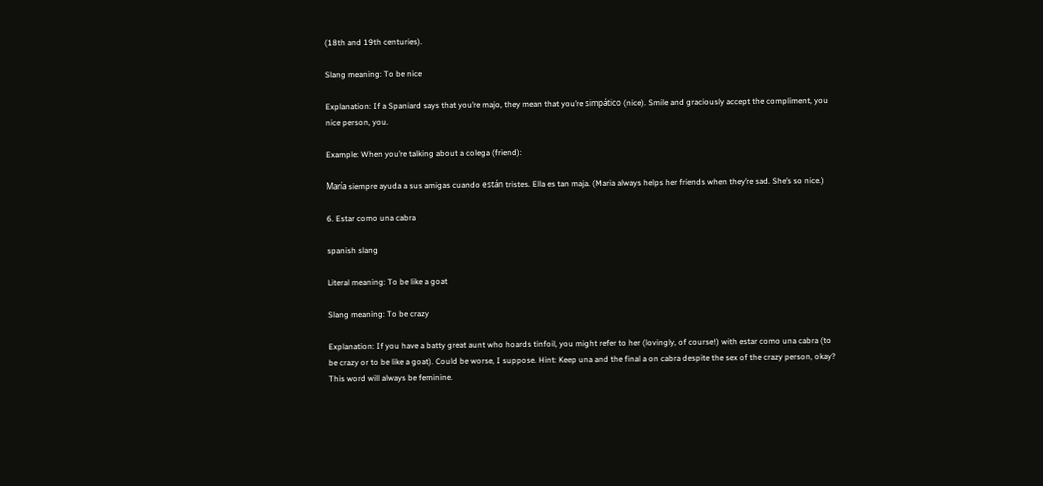(18th and 19th centuries).

Slang meaning: To be nice

Explanation: If a Spaniard says that you’re majo, they mean that you’re simpático (nice). Smile and graciously accept the compliment, you nice person, you.

Example: When you’re talking about a colega (friend):

María siempre ayuda a sus amigas cuando están tristes. Ella es tan maja. (Maria always helps her friends when they’re sad. She’s so nice.)

6. Estar como una cabra

spanish slang

Literal meaning: To be like a goat

Slang meaning: To be crazy

Explanation: If you have a batty great aunt who hoards tinfoil, you might refer to her (lovingly, of course!) with estar como una cabra (to be crazy or to be like a goat). Could be worse, I suppose. Hint: Keep una and the final a on cabra despite the sex of the crazy person, okay? This word will always be feminine.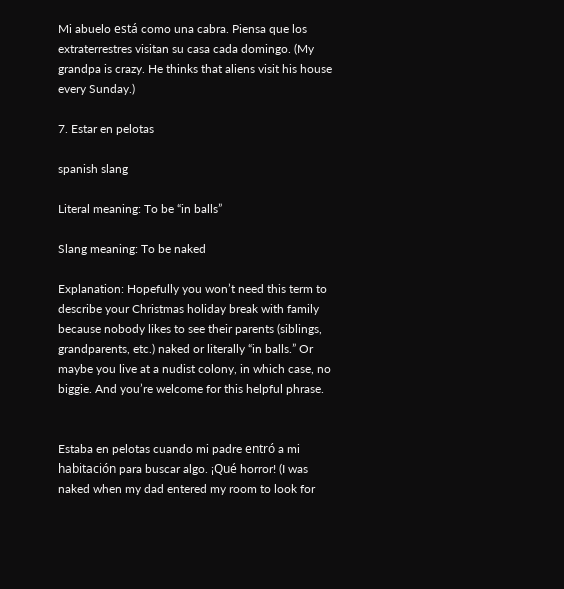Mi abuelo está como una cabra. Piensa que los extraterrestres visitan su casa cada domingo. (My grandpa is crazy. He thinks that aliens visit his house every Sunday.)

7. Estar en pelotas

spanish slang

Literal meaning: To be “in balls”

Slang meaning: To be naked

Explanation: Hopefully you won’t need this term to describe your Christmas holiday break with family because nobody likes to see their parents (siblings, grandparents, etc.) naked or literally “in balls.” Or maybe you live at a nudist colony, in which case, no biggie. And you’re welcome for this helpful phrase.


Estaba en pelotas cuando mi padre entró a mi habitación para buscar algo. ¡Qué horror! (I was naked when my dad entered my room to look for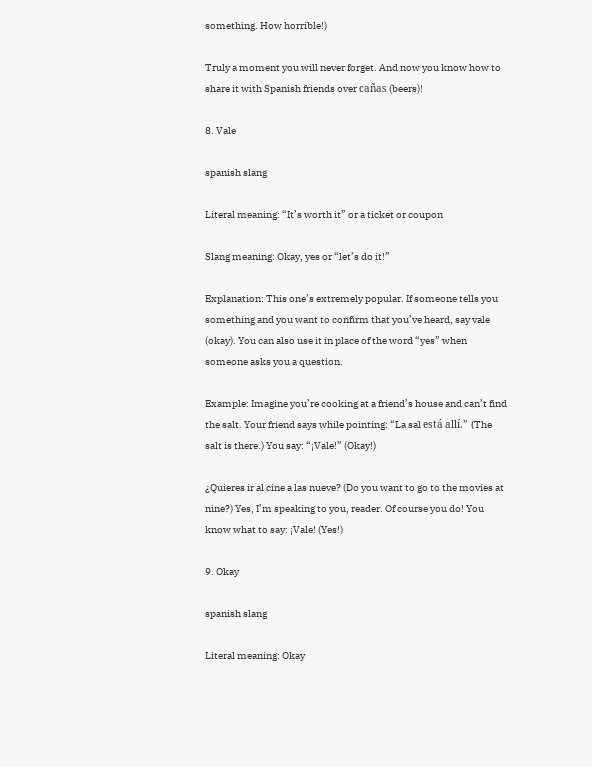something. How horrible!)

Truly a moment you will never forget. And now you know how to share it with Spanish friends over cañas (beers)!

8. Vale

spanish slang

Literal meaning: “It’s worth it” or a ticket or coupon

Slang meaning: Okay, yes or “let’s do it!”

Explanation: This one’s extremely popular. If someone tells you something and you want to confirm that you’ve heard, say vale (okay). You can also use it in place of the word “yes” when someone asks you a question.

Example: Imagine you’re cooking at a friend’s house and can’t find the salt. Your friend says while pointing: “La sal está allí.” (The salt is there.) You say: “¡Vale!” (Okay!)

¿Quieres ir al cine a las nueve? (Do you want to go to the movies at nine?) Yes, I’m speaking to you, reader. Of course you do! You know what to say: ¡Vale! (Yes!)

9. Okay

spanish slang

Literal meaning: Okay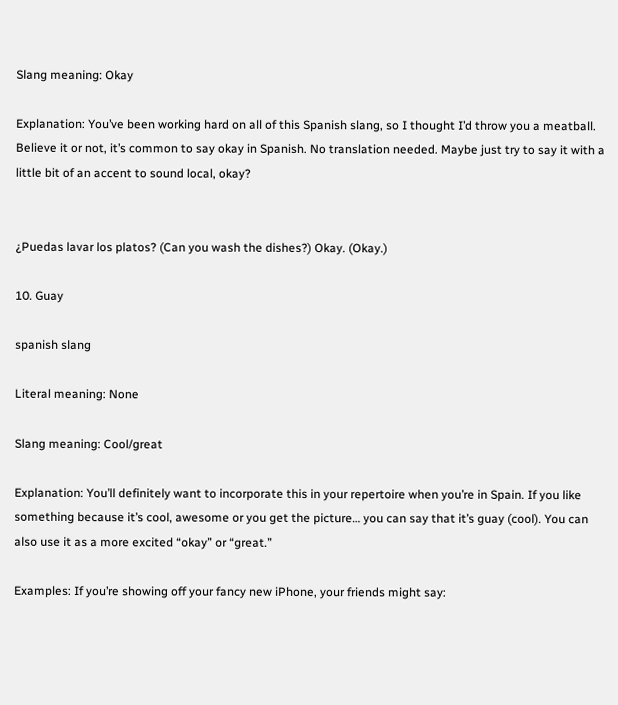Slang meaning: Okay

Explanation: You’ve been working hard on all of this Spanish slang, so I thought I’d throw you a meatball. Believe it or not, it’s common to say okay in Spanish. No translation needed. Maybe just try to say it with a little bit of an accent to sound local, okay?


¿Puedas lavar los platos? (Can you wash the dishes?) Okay. (Okay.)

10. Guay

spanish slang

Literal meaning: None

Slang meaning: Cool/great

Explanation: You’ll definitely want to incorporate this in your repertoire when you’re in Spain. If you like something because it’s cool, awesome or you get the picture… you can say that it’s guay (cool). You can also use it as a more excited “okay” or “great.”

Examples: If you’re showing off your fancy new iPhone, your friends might say: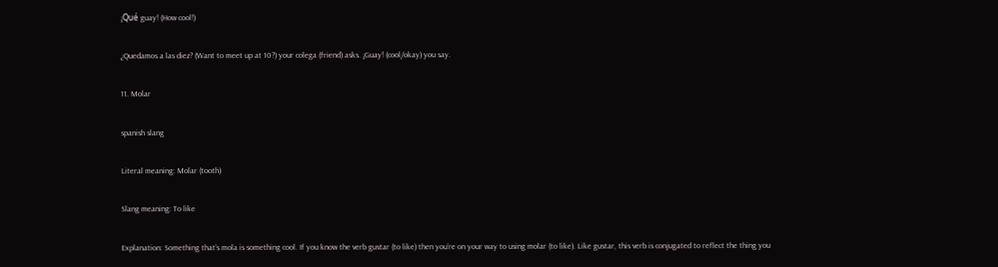¡Qué guay! (How cool!)

¿Quedamos a las diez? (Want to meet up at 10?) your colega (friend) asks. ¡Guay! (cool/okay) you say.

11. Molar

spanish slang

Literal meaning: Molar (tooth)

Slang meaning: To like

Explanation: Something that’s mola is something cool. If you know the verb gustar (to like) then you’re on your way to using molar (to like). Like gustar, this verb is conjugated to reflect the thing you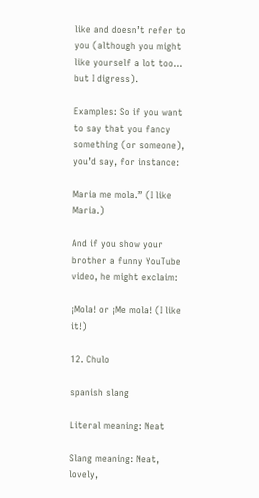like and doesn’t refer to you (although you might like yourself a lot too… but I digress).

Examples: So if you want to say that you fancy something (or someone), you’d say, for instance:

Maria me mola.” (I like Maria.)

And if you show your brother a funny YouTube video, he might exclaim:

¡Mola! or ¡Me mola! (I like it!)

12. Chulo

spanish slang

Literal meaning: Neat

Slang meaning: Neat, lovely,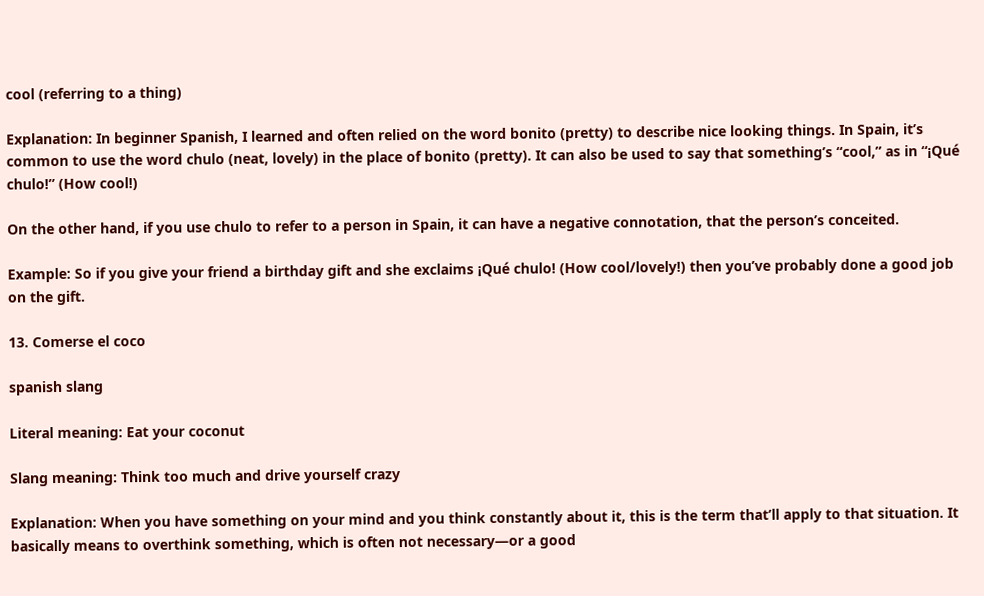cool (referring to a thing)

Explanation: In beginner Spanish, I learned and often relied on the word bonito (pretty) to describe nice looking things. In Spain, it’s common to use the word chulo (neat, lovely) in the place of bonito (pretty). It can also be used to say that something’s “cool,” as in “¡Qué chulo!” (How cool!)

On the other hand, if you use chulo to refer to a person in Spain, it can have a negative connotation, that the person’s conceited.

Example: So if you give your friend a birthday gift and she exclaims ¡Qué chulo! (How cool/lovely!) then you’ve probably done a good job on the gift.

13. Comerse el coco

spanish slang

Literal meaning: Eat your coconut

Slang meaning: Think too much and drive yourself crazy

Explanation: When you have something on your mind and you think constantly about it, this is the term that’ll apply to that situation. It basically means to overthink something, which is often not necessary—or a good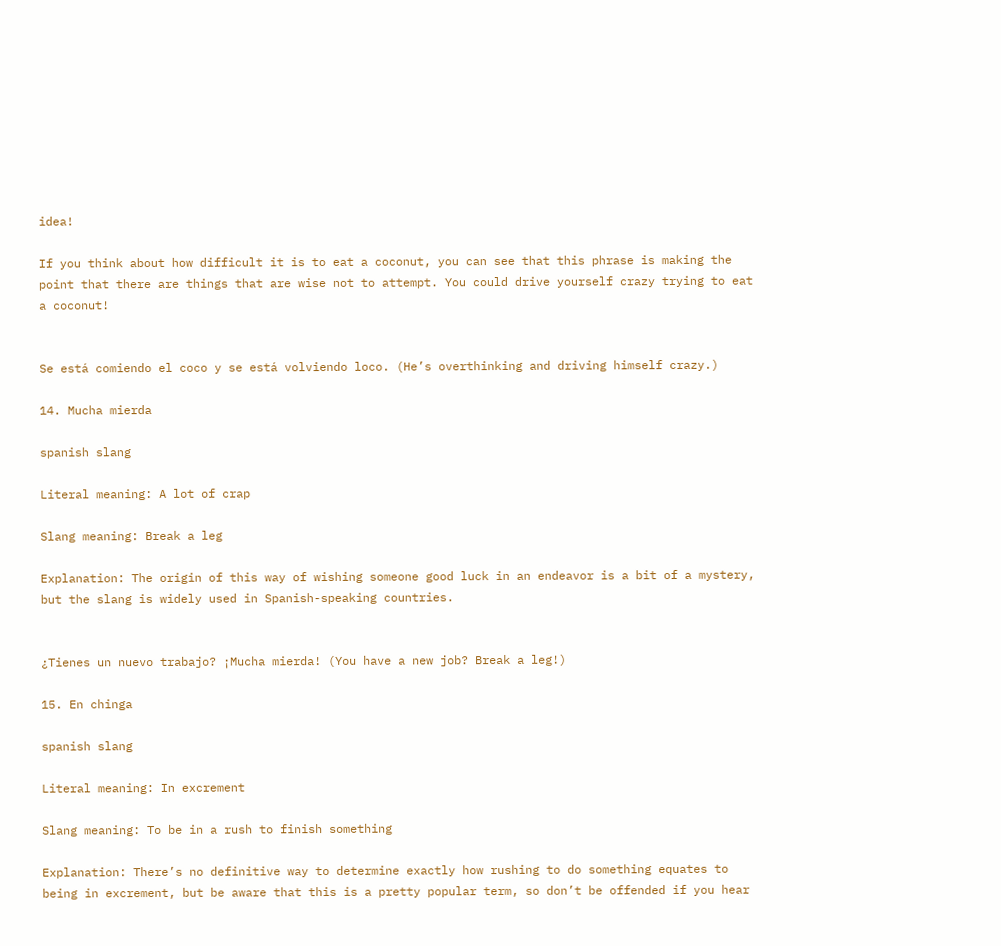idea!

If you think about how difficult it is to eat a coconut, you can see that this phrase is making the point that there are things that are wise not to attempt. You could drive yourself crazy trying to eat a coconut!


Se está comiendo el coco y se está volviendo loco. (He’s overthinking and driving himself crazy.)

14. Mucha mierda

spanish slang

Literal meaning: A lot of crap

Slang meaning: Break a leg

Explanation: The origin of this way of wishing someone good luck in an endeavor is a bit of a mystery, but the slang is widely used in Spanish-speaking countries.


¿Tienes un nuevo trabajo? ¡Mucha mierda! (You have a new job? Break a leg!)

15. En chinga

spanish slang

Literal meaning: In excrement

Slang meaning: To be in a rush to finish something

Explanation: There’s no definitive way to determine exactly how rushing to do something equates to being in excrement, but be aware that this is a pretty popular term, so don’t be offended if you hear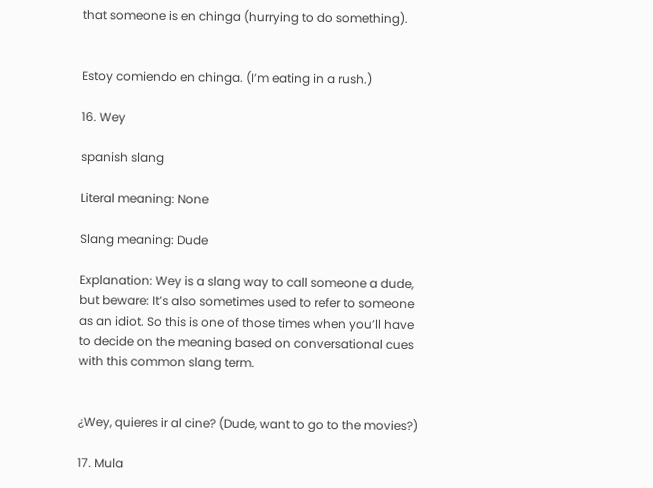that someone is en chinga (hurrying to do something).


Estoy comiendo en chinga. (I’m eating in a rush.)

16. Wey

spanish slang

Literal meaning: None

Slang meaning: Dude

Explanation: Wey is a slang way to call someone a dude, but beware: It’s also sometimes used to refer to someone as an idiot. So this is one of those times when you’ll have to decide on the meaning based on conversational cues with this common slang term.


¿Wey, quieres ir al cine? (Dude, want to go to the movies?)

17. Mula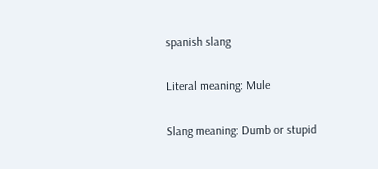spanish slang

Literal meaning: Mule

Slang meaning: Dumb or stupid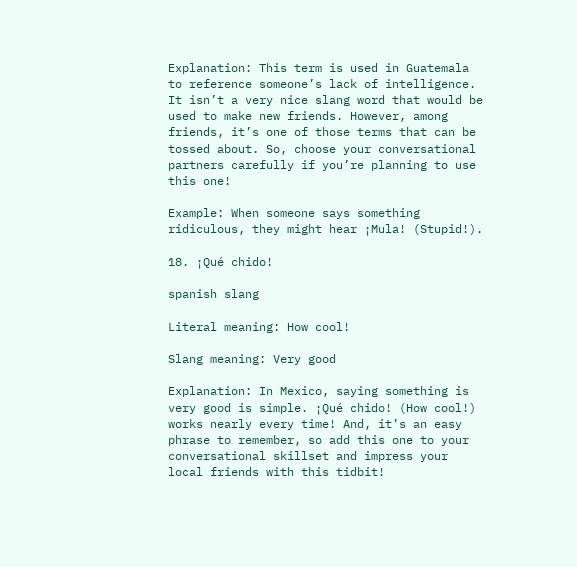Explanation: This term is used in Guatemala to reference someone’s lack of intelligence. It isn’t a very nice slang word that would be used to make new friends. However, among friends, it’s one of those terms that can be tossed about. So, choose your conversational partners carefully if you’re planning to use this one!

Example: When someone says something ridiculous, they might hear ¡Mula! (Stupid!).

18. ¡Qué chido!

spanish slang

Literal meaning: How cool!

Slang meaning: Very good

Explanation: In Mexico, saying something is very good is simple. ¡Qué chido! (How cool!) works nearly every time! And, it’s an easy phrase to remember, so add this one to your conversational skillset and impress your local friends with this tidbit!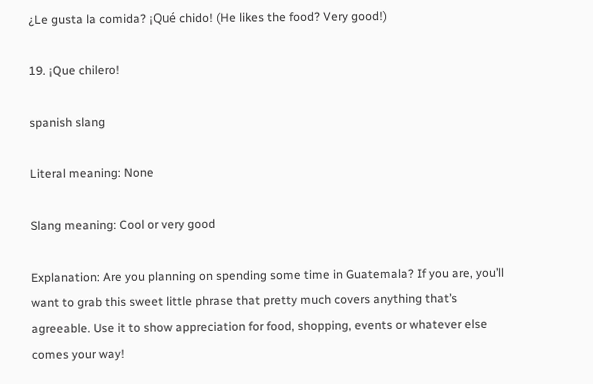¿Le gusta la comida? ¡Qué chido! (He likes the food? Very good!)

19. ¡Que chilero!

spanish slang

Literal meaning: None

Slang meaning: Cool or very good

Explanation: Are you planning on spending some time in Guatemala? If you are, you’ll want to grab this sweet little phrase that pretty much covers anything that’s agreeable. Use it to show appreciation for food, shopping, events or whatever else comes your way!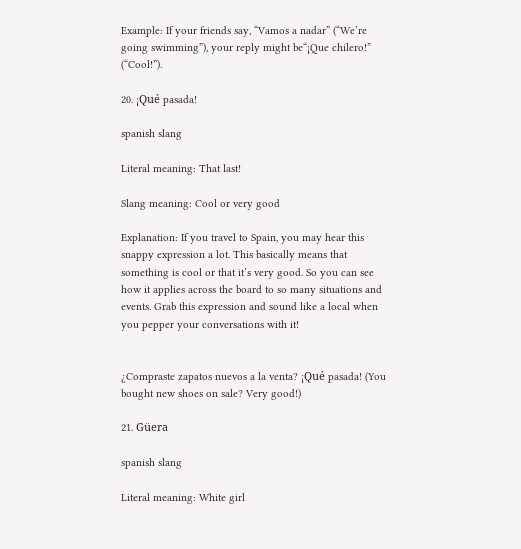Example: If your friends say, “Vamos a nadar” (“We’re going swimming”), your reply might be“¡Que chilero!” (“Cool!”).

20. ¡Qué pasada!

spanish slang

Literal meaning: That last!

Slang meaning: Cool or very good

Explanation: If you travel to Spain, you may hear this snappy expression a lot. This basically means that something is cool or that it’s very good. So you can see how it applies across the board to so many situations and events. Grab this expression and sound like a local when you pepper your conversations with it!


¿Compraste zapatos nuevos a la venta? ¡Qué pasada! (You bought new shoes on sale? Very good!)

21. Güera

spanish slang

Literal meaning: White girl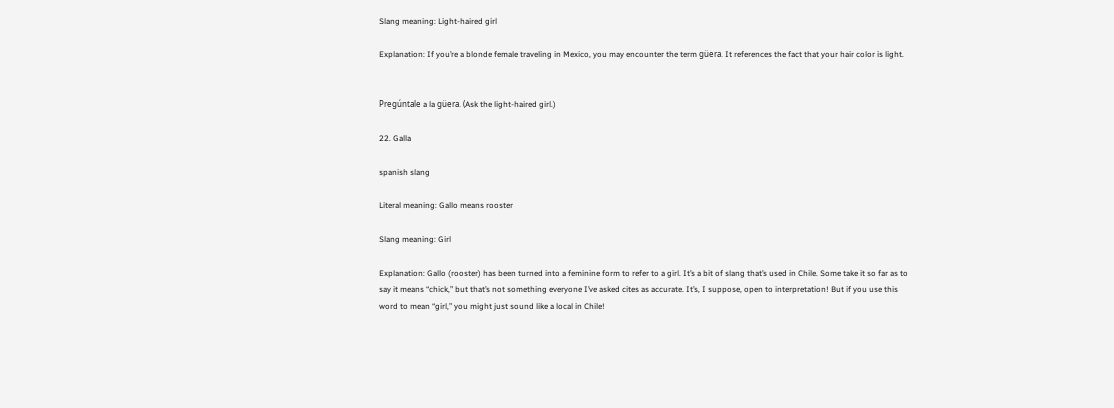Slang meaning: Light-haired girl

Explanation: If you’re a blonde female traveling in Mexico, you may encounter the term güera. It references the fact that your hair color is light.


Pregúntale a la güera. (Ask the light-haired girl.)

22. Galla

spanish slang

Literal meaning: Gallo means rooster

Slang meaning: Girl

Explanation: Gallo (rooster) has been turned into a feminine form to refer to a girl. It’s a bit of slang that’s used in Chile. Some take it so far as to say it means “chick,” but that’s not something everyone I’ve asked cites as accurate. It’s, I suppose, open to interpretation! But if you use this word to mean “girl,” you might just sound like a local in Chile!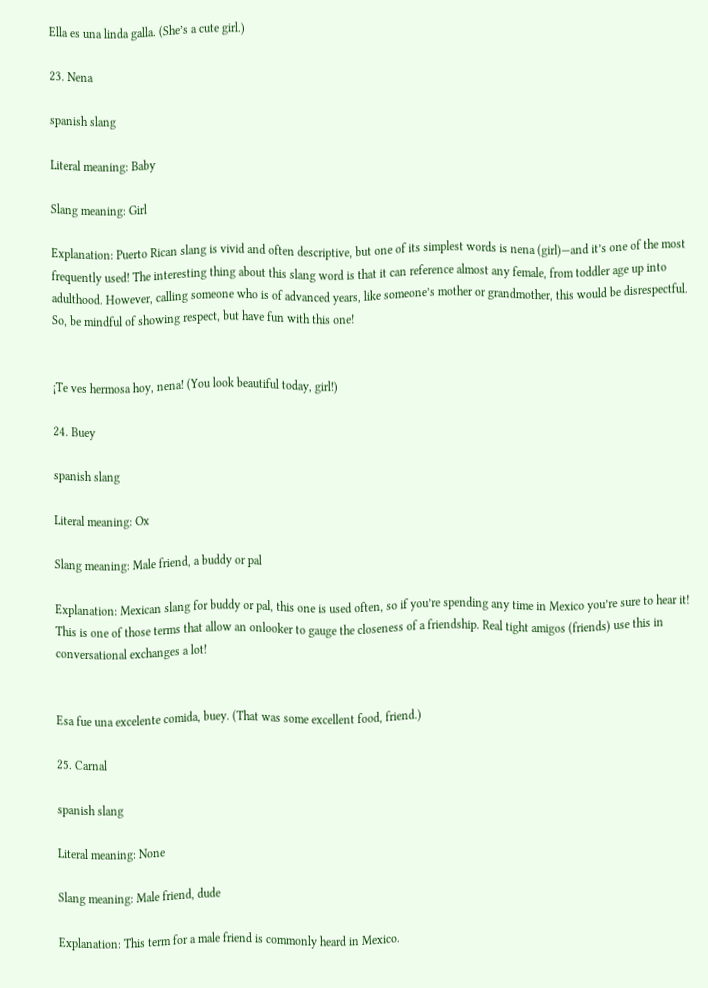Ella es una linda galla. (She’s a cute girl.)

23. Nena

spanish slang

Literal meaning: Baby

Slang meaning: Girl

Explanation: Puerto Rican slang is vivid and often descriptive, but one of its simplest words is nena (girl)—and it’s one of the most frequently used! The interesting thing about this slang word is that it can reference almost any female, from toddler age up into adulthood. However, calling someone who is of advanced years, like someone’s mother or grandmother, this would be disrespectful. So, be mindful of showing respect, but have fun with this one!


¡Te ves hermosa hoy, nena! (You look beautiful today, girl!)

24. Buey

spanish slang

Literal meaning: Ox

Slang meaning: Male friend, a buddy or pal

Explanation: Mexican slang for buddy or pal, this one is used often, so if you’re spending any time in Mexico you’re sure to hear it! This is one of those terms that allow an onlooker to gauge the closeness of a friendship. Real tight amigos (friends) use this in conversational exchanges a lot!


Esa fue una excelente comida, buey. (That was some excellent food, friend.)

25. Carnal

spanish slang

Literal meaning: None

Slang meaning: Male friend, dude

Explanation: This term for a male friend is commonly heard in Mexico.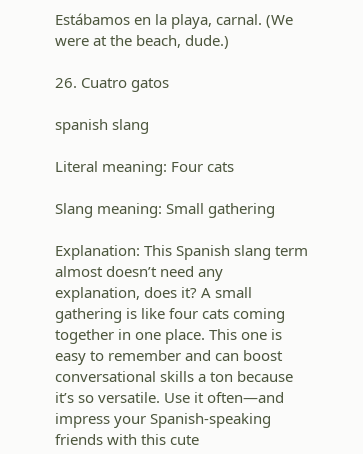Estábamos en la playa, carnal. (We were at the beach, dude.)

26. Cuatro gatos

spanish slang

Literal meaning: Four cats

Slang meaning: Small gathering

Explanation: This Spanish slang term almost doesn’t need any explanation, does it? A small gathering is like four cats coming together in one place. This one is easy to remember and can boost conversational skills a ton because it’s so versatile. Use it often—and impress your Spanish-speaking friends with this cute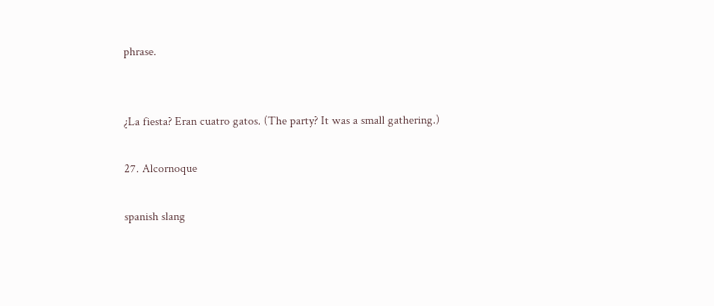phrase.


¿La fiesta? Eran cuatro gatos. (The party? It was a small gathering.)

27. Alcornoque

spanish slang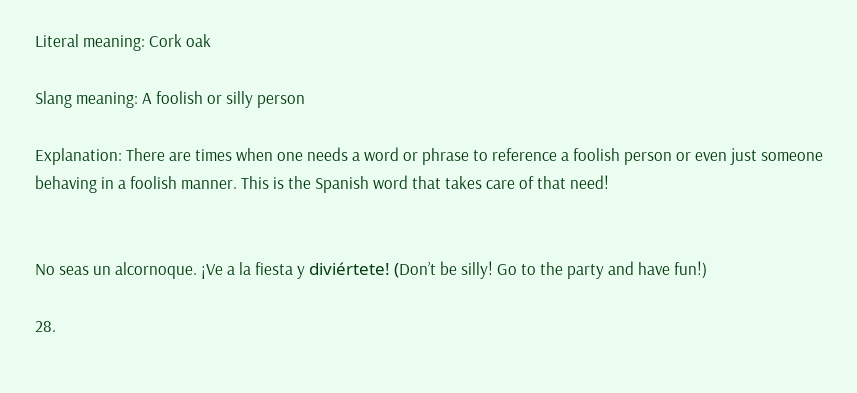Literal meaning: Cork oak

Slang meaning: A foolish or silly person

Explanation: There are times when one needs a word or phrase to reference a foolish person or even just someone behaving in a foolish manner. This is the Spanish word that takes care of that need!


No seas un alcornoque. ¡Ve a la fiesta y diviértete! (Don’t be silly! Go to the party and have fun!)

28.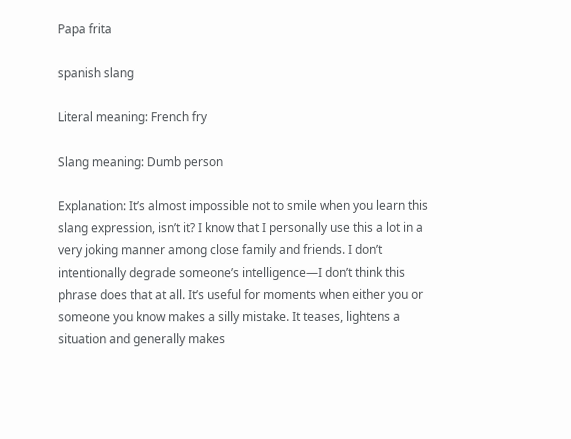Papa frita

spanish slang

Literal meaning: French fry

Slang meaning: Dumb person

Explanation: It’s almost impossible not to smile when you learn this slang expression, isn’t it? I know that I personally use this a lot in a very joking manner among close family and friends. I don’t intentionally degrade someone’s intelligence—I don’t think this phrase does that at all. It’s useful for moments when either you or someone you know makes a silly mistake. It teases, lightens a situation and generally makes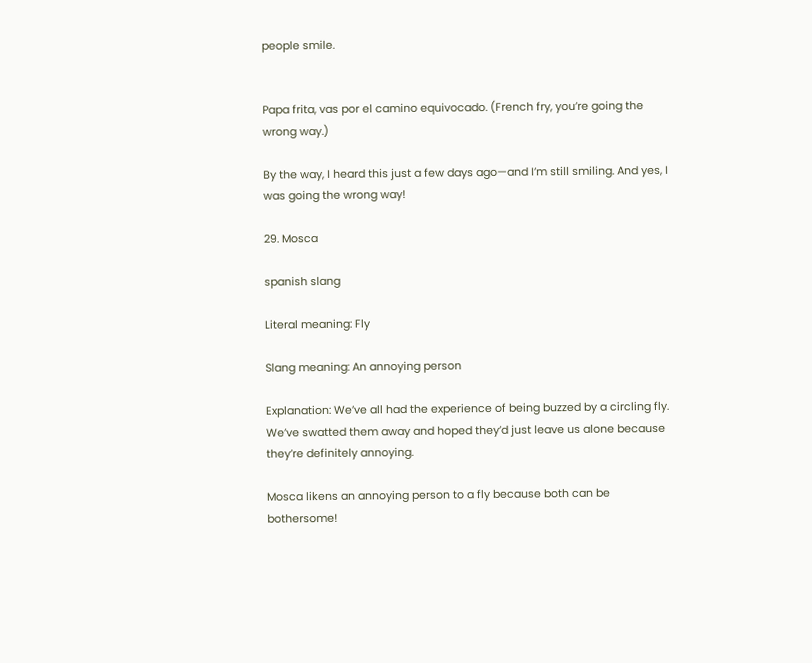people smile.


Papa frita, vas por el camino equivocado. (French fry, you’re going the wrong way.)

By the way, I heard this just a few days ago—and I’m still smiling. And yes, I was going the wrong way!

29. Mosca

spanish slang

Literal meaning: Fly

Slang meaning: An annoying person

Explanation: We’ve all had the experience of being buzzed by a circling fly. We’ve swatted them away and hoped they’d just leave us alone because they’re definitely annoying.

Mosca likens an annoying person to a fly because both can be bothersome!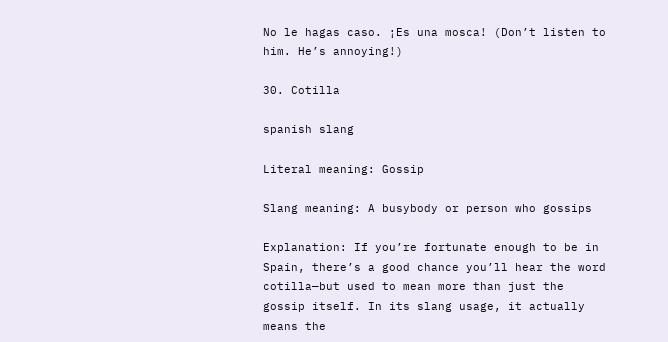No le hagas caso. ¡Es una mosca! (Don’t listen to him. He’s annoying!)

30. Cotilla

spanish slang

Literal meaning: Gossip

Slang meaning: A busybody or person who gossips

Explanation: If you’re fortunate enough to be in Spain, there’s a good chance you’ll hear the word cotilla—but used to mean more than just the gossip itself. In its slang usage, it actually means the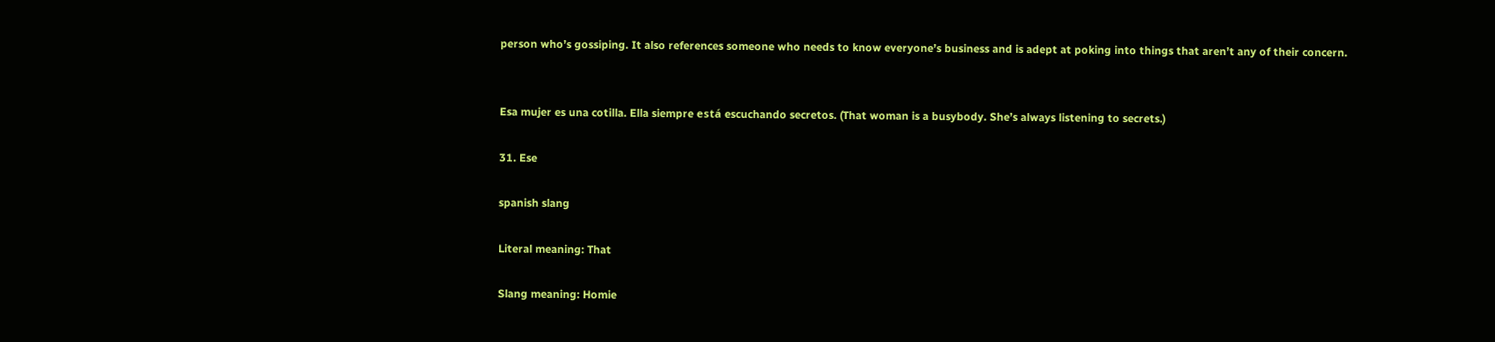person who’s gossiping. It also references someone who needs to know everyone’s business and is adept at poking into things that aren’t any of their concern.


Esa mujer es una cotilla. Ella siempre está escuchando secretos. (That woman is a busybody. She’s always listening to secrets.)

31. Ese

spanish slang

Literal meaning: That

Slang meaning: Homie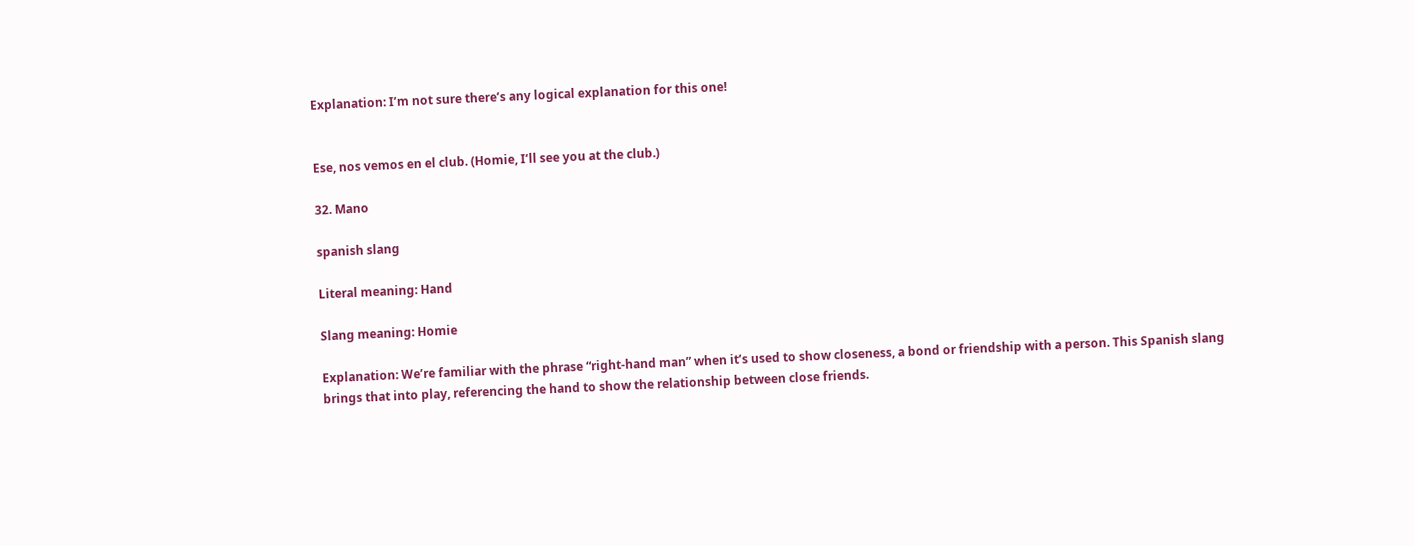Explanation: I’m not sure there’s any logical explanation for this one!


Ese, nos vemos en el club. (Homie, I’ll see you at the club.)

32. Mano

spanish slang

Literal meaning: Hand

Slang meaning: Homie

Explanation: We’re familiar with the phrase “right-hand man” when it’s used to show closeness, a bond or friendship with a person. This Spanish slang brings that into play, referencing the hand to show the relationship between close friends.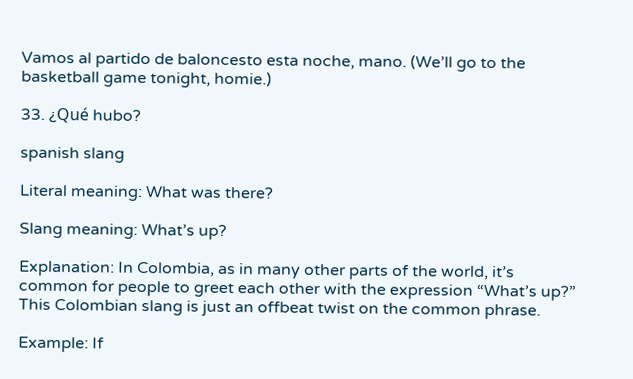Vamos al partido de baloncesto esta noche, mano. (We’ll go to the basketball game tonight, homie.)

33. ¿Qué hubo?

spanish slang

Literal meaning: What was there?

Slang meaning: What’s up?

Explanation: In Colombia, as in many other parts of the world, it’s common for people to greet each other with the expression “What’s up?” This Colombian slang is just an offbeat twist on the common phrase.

Example: If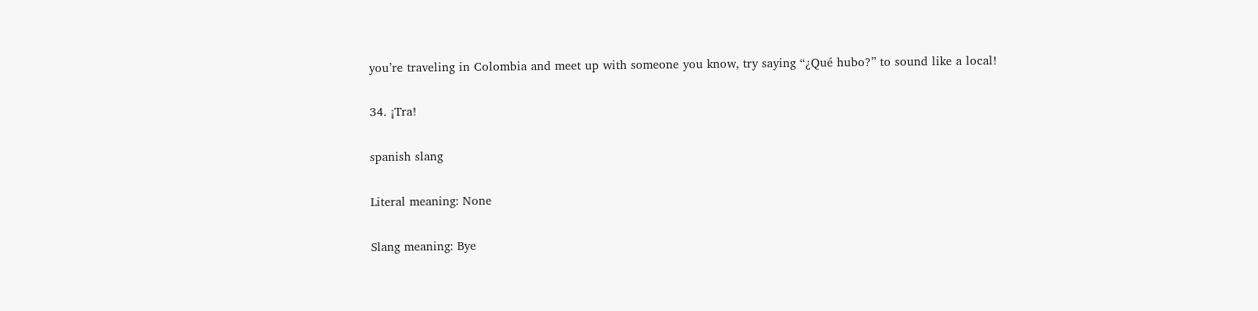you’re traveling in Colombia and meet up with someone you know, try saying “¿Qué hubo?” to sound like a local!

34. ¡Tra!

spanish slang

Literal meaning: None

Slang meaning: Bye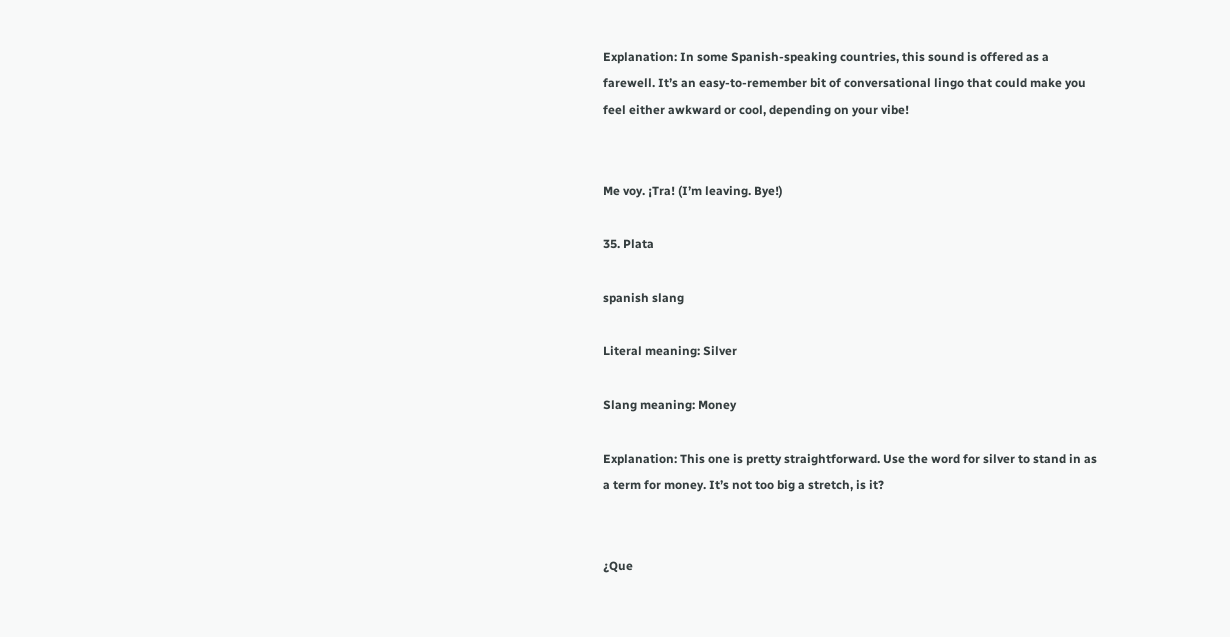Explanation: In some Spanish-speaking countries, this sound is offered as a farewell. It’s an easy-to-remember bit of conversational lingo that could make you feel either awkward or cool, depending on your vibe!


Me voy. ¡Tra! (I’m leaving. Bye!)

35. Plata

spanish slang

Literal meaning: Silver

Slang meaning: Money

Explanation: This one is pretty straightforward. Use the word for silver to stand in as a term for money. It’s not too big a stretch, is it?


¿Que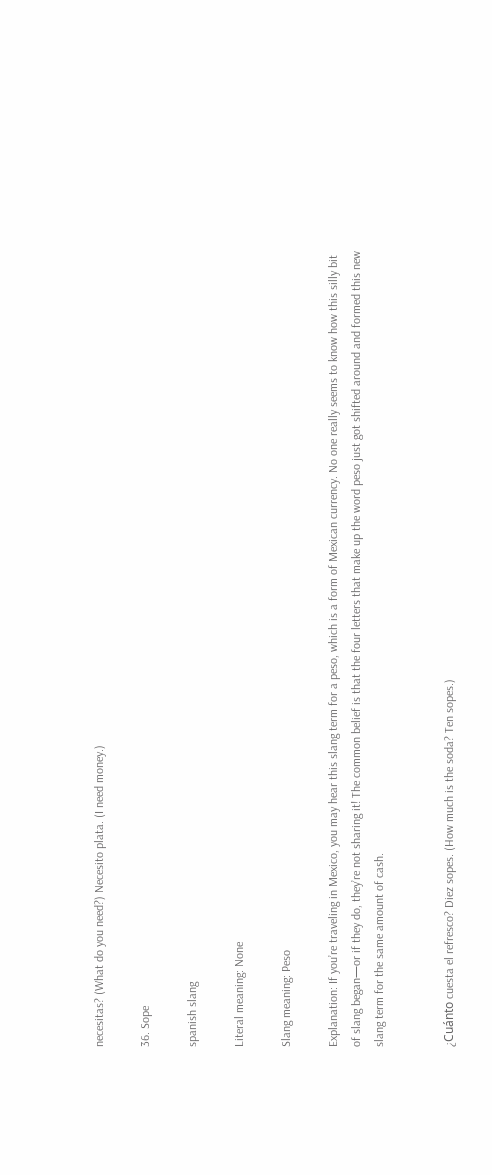necesitas? (What do you need?) Necesito plata. (I need money.)

36. Sope

spanish slang

Literal meaning: None

Slang meaning: Peso

Explanation: If you’re traveling in Mexico, you may hear this slang term for a peso, which is a form of Mexican currency. No one really seems to know how this silly bit of slang began—or if they do, they’re not sharing it! The common belief is that the four letters that make up the word peso just got shifted around and formed this new slang term for the same amount of cash.


¿Cuánto cuesta el refresco? Diez sopes. (How much is the soda? Ten sopes.)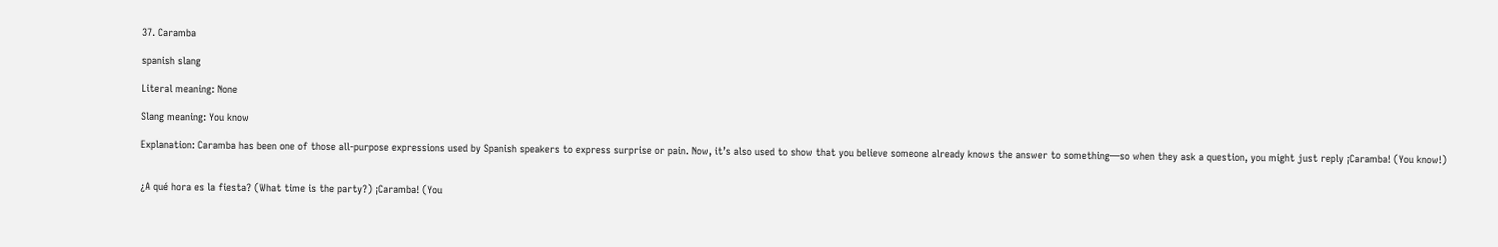37. Caramba

spanish slang

Literal meaning: None

Slang meaning: You know

Explanation: Caramba has been one of those all-purpose expressions used by Spanish speakers to express surprise or pain. Now, it’s also used to show that you believe someone already knows the answer to something—so when they ask a question, you might just reply ¡Caramba! (You know!)


¿A qué hora es la fiesta? (What time is the party?) ¡Caramba! (You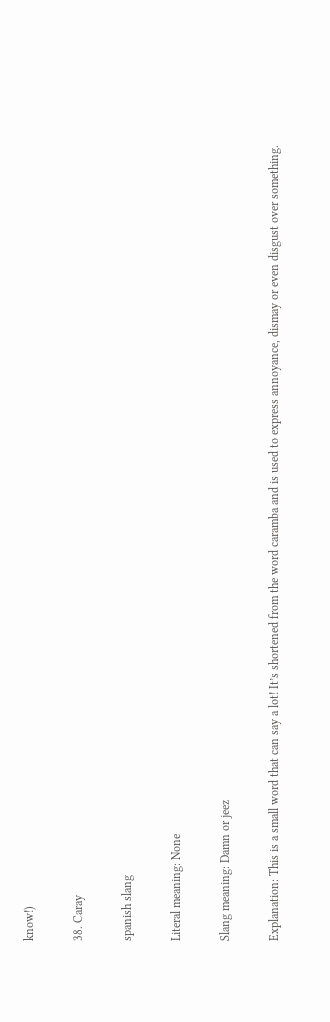know!)

38. Caray

spanish slang

Literal meaning: None

Slang meaning: Damn or jeez

Explanation: This is a small word that can say a lot! It’s shortened from the word caramba and is used to express annoyance, dismay or even disgust over something.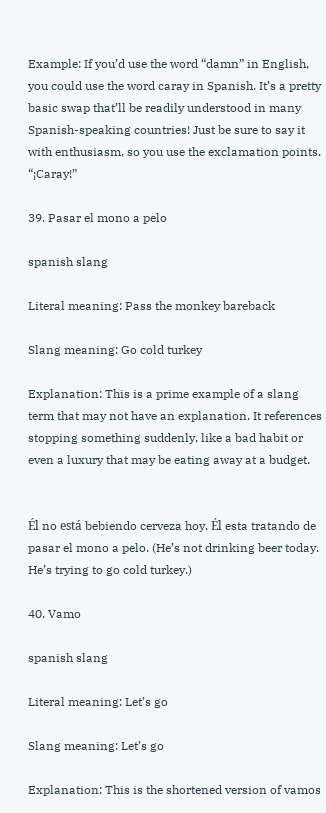Example: If you’d use the word “damn” in English, you could use the word caray in Spanish. It’s a pretty basic swap that’ll be readily understood in many Spanish-speaking countries! Just be sure to say it with enthusiasm, so you use the exclamation points. “¡Caray!”

39. Pasar el mono a pelo

spanish slang

Literal meaning: Pass the monkey bareback

Slang meaning: Go cold turkey

Explanation: This is a prime example of a slang term that may not have an explanation. It references stopping something suddenly, like a bad habit or even a luxury that may be eating away at a budget.


Él no está bebiendo cerveza hoy. Él esta tratando de pasar el mono a pelo. (He’s not drinking beer today. He’s trying to go cold turkey.)

40. Vamo

spanish slang

Literal meaning: Let’s go

Slang meaning: Let’s go

Explanation: This is the shortened version of vamos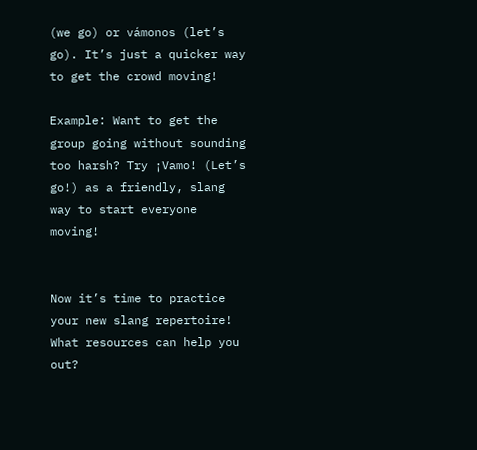(we go) or vámonos (let’s go). It’s just a quicker way to get the crowd moving!

Example: Want to get the group going without sounding too harsh? Try ¡Vamo! (Let’s go!) as a friendly, slang way to start everyone moving!


Now it’s time to practice your new slang repertoire! What resources can help you out?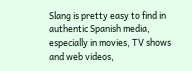Slang is pretty easy to find in authentic Spanish media, especially in movies, TV shows and web videos,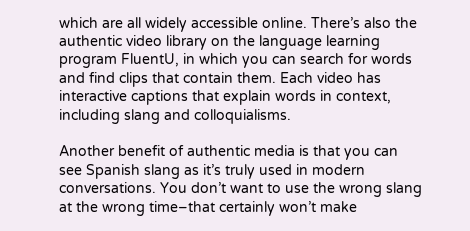which are all widely accessible online. There’s also the authentic video library on the language learning program FluentU, in which you can search for words and find clips that contain them. Each video has interactive captions that explain words in context, including slang and colloquialisms.

Another benefit of authentic media is that you can see Spanish slang as it’s truly used in modern conversations. You don’t want to use the wrong slang at the wrong time–that certainly won’t make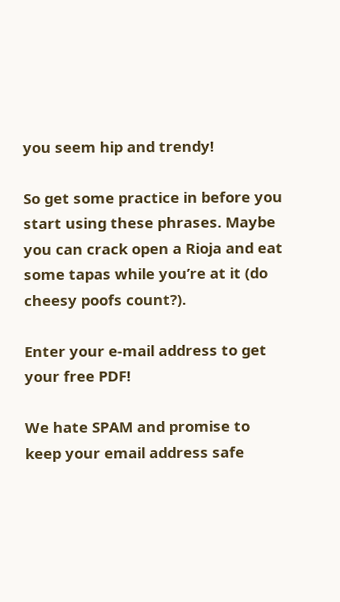you seem hip and trendy!

So get some practice in before you start using these phrases. Maybe you can crack open a Rioja and eat some tapas while you’re at it (do cheesy poofs count?).

Enter your e-mail address to get your free PDF!

We hate SPAM and promise to keep your email address safe